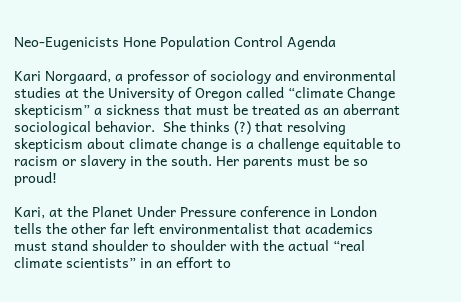Neo-Eugenicists Hone Population Control Agenda

Kari Norgaard, a professor of sociology and environmental studies at the University of Oregon called “climate Change skepticism” a sickness that must be treated as an aberrant sociological behavior.  She thinks (?) that resolving skepticism about climate change is a challenge equitable to racism or slavery in the south. Her parents must be so proud!

Kari, at the Planet Under Pressure conference in London tells the other far left environmentalist that academics must stand shoulder to shoulder with the actual “real climate scientists” in an effort to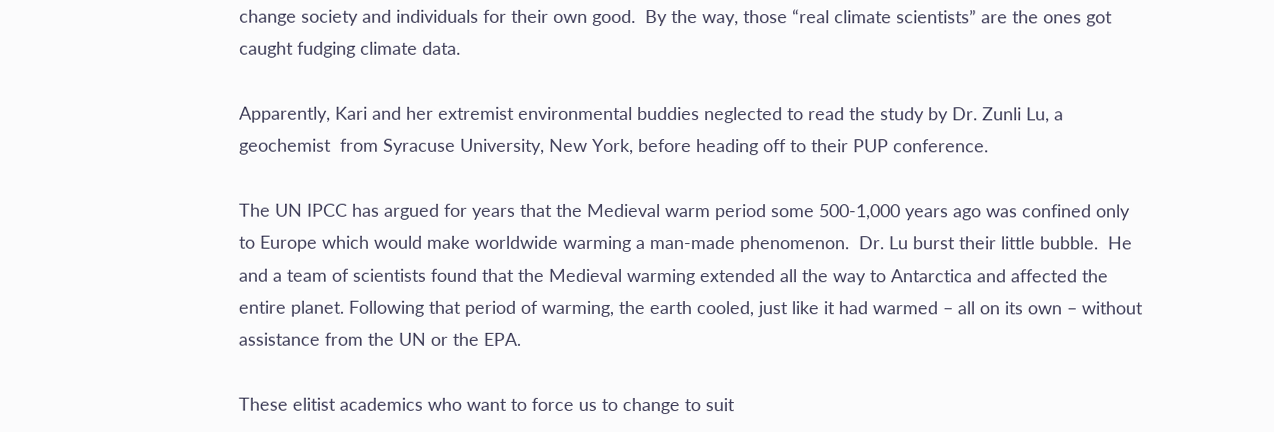change society and individuals for their own good.  By the way, those “real climate scientists” are the ones got caught fudging climate data.

Apparently, Kari and her extremist environmental buddies neglected to read the study by Dr. Zunli Lu, a geochemist  from Syracuse University, New York, before heading off to their PUP conference.

The UN IPCC has argued for years that the Medieval warm period some 500-1,000 years ago was confined only to Europe which would make worldwide warming a man-made phenomenon.  Dr. Lu burst their little bubble.  He and a team of scientists found that the Medieval warming extended all the way to Antarctica and affected the entire planet. Following that period of warming, the earth cooled, just like it had warmed – all on its own – without assistance from the UN or the EPA.

These elitist academics who want to force us to change to suit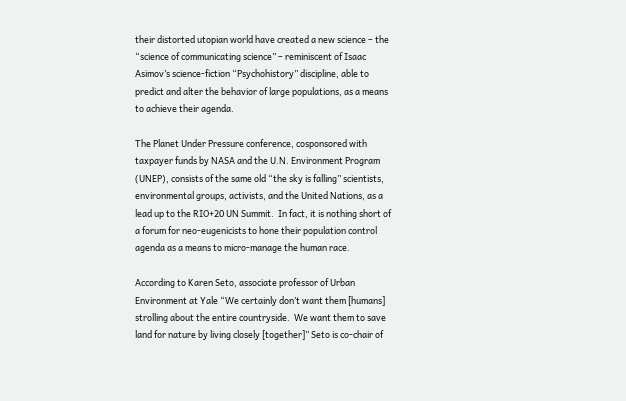their distorted utopian world have created a new science – the “science of communicating science” – reminiscent of Isaac Asimov’s science-fiction “Psychohistory” discipline, able to predict and alter the behavior of large populations, as a means to achieve their agenda.

The Planet Under Pressure conference, cosponsored with taxpayer funds by NASA and the U.N. Environment Program (UNEP), consists of the same old “the sky is falling” scientists, environmental groups, activists, and the United Nations, as a lead up to the RIO+20 UN Summit.  In fact, it is nothing short of a forum for neo-eugenicists to hone their population control agenda as a means to micro-manage the human race.

According to Karen Seto, associate professor of Urban Environment at Yale “We certainly don’t want them [humans] strolling about the entire countryside.  We want them to save land for nature by living closely [together]” Seto is co-chair of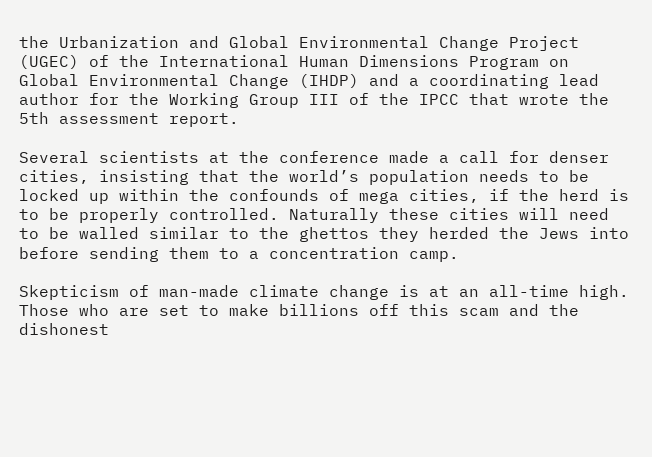the Urbanization and Global Environmental Change Project (UGEC) of the International Human Dimensions Program on Global Environmental Change (IHDP) and a coordinating lead author for the Working Group III of the IPCC that wrote the 5th assessment report.

Several scientists at the conference made a call for denser cities, insisting that the world’s population needs to be locked up within the confounds of mega cities, if the herd is to be properly controlled. Naturally these cities will need to be walled similar to the ghettos they herded the Jews into before sending them to a concentration camp.

Skepticism of man-made climate change is at an all-time high.   Those who are set to make billions off this scam and the dishonest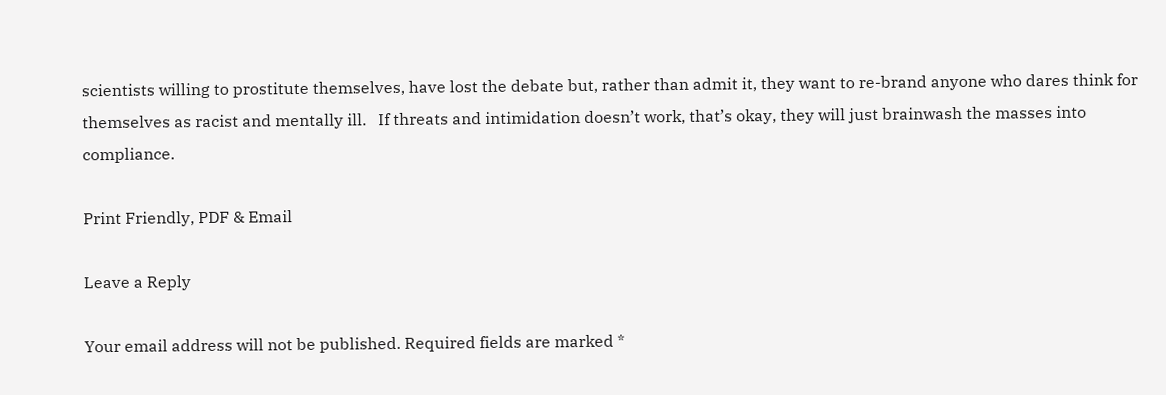scientists willing to prostitute themselves, have lost the debate but, rather than admit it, they want to re-brand anyone who dares think for themselves as racist and mentally ill.   If threats and intimidation doesn’t work, that’s okay, they will just brainwash the masses into compliance.

Print Friendly, PDF & Email

Leave a Reply

Your email address will not be published. Required fields are marked *